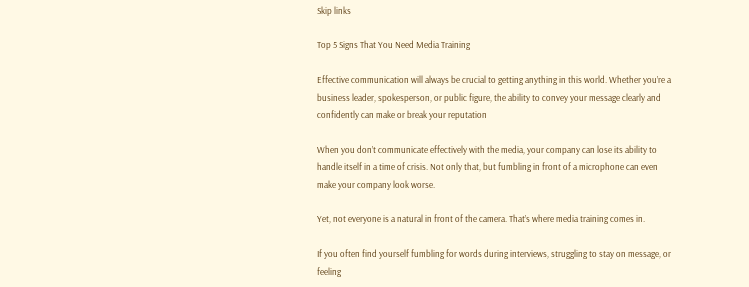Skip links

Top 5 Signs That You Need Media Training

Effective communication will always be crucial to getting anything in this world. Whether you’re a business leader, spokesperson, or public figure, the ability to convey your message clearly and confidently can make or break your reputation

When you don’t communicate effectively with the media, your company can lose its ability to handle itself in a time of crisis. Not only that, but fumbling in front of a microphone can even make your company look worse.

Yet, not everyone is a natural in front of the camera. That’s where media training comes in.

If you often find yourself fumbling for words during interviews, struggling to stay on message, or feeling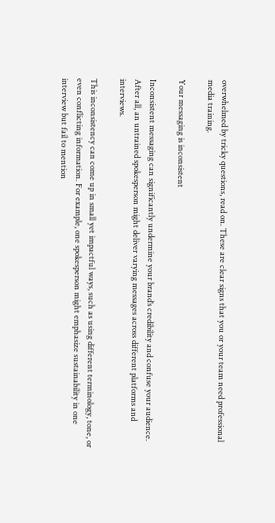overwhelmed by tricky questions, read on. These are clear signs that you or your team need professional media training.

Your messaging is inconsistent

Inconsistent messaging can significantly undermine your brand’s credibility and confuse your audience. After all, an untrained spokesperson might deliver varying messages across different platforms and interviews.

This inconsistency can come up in small yet impactful ways, such as using different terminology, tone, or even conflicting information. For example, one spokesperson might emphasize sustainability in one interview but fail to mention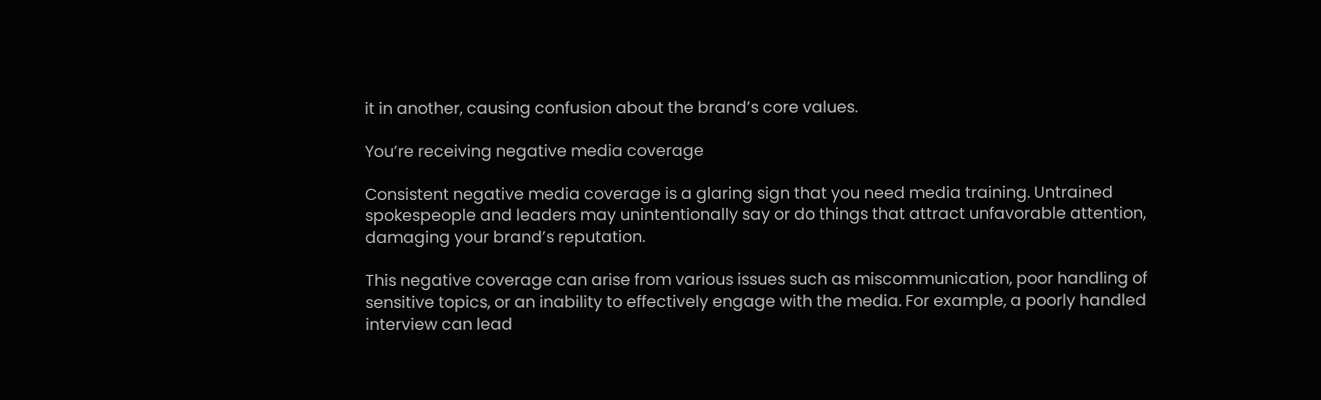it in another, causing confusion about the brand’s core values.

You’re receiving negative media coverage

Consistent negative media coverage is a glaring sign that you need media training. Untrained spokespeople and leaders may unintentionally say or do things that attract unfavorable attention, damaging your brand’s reputation.

This negative coverage can arise from various issues such as miscommunication, poor handling of sensitive topics, or an inability to effectively engage with the media. For example, a poorly handled interview can lead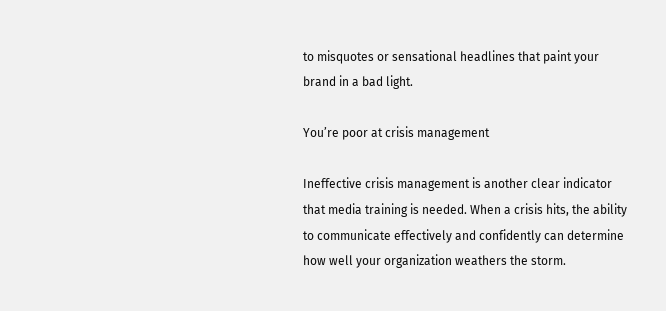to misquotes or sensational headlines that paint your brand in a bad light.

You’re poor at crisis management

Ineffective crisis management is another clear indicator that media training is needed. When a crisis hits, the ability to communicate effectively and confidently can determine how well your organization weathers the storm.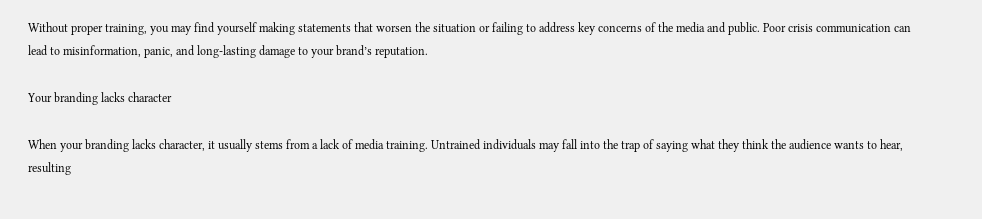Without proper training, you may find yourself making statements that worsen the situation or failing to address key concerns of the media and public. Poor crisis communication can lead to misinformation, panic, and long-lasting damage to your brand’s reputation.

Your branding lacks character

When your branding lacks character, it usually stems from a lack of media training. Untrained individuals may fall into the trap of saying what they think the audience wants to hear, resulting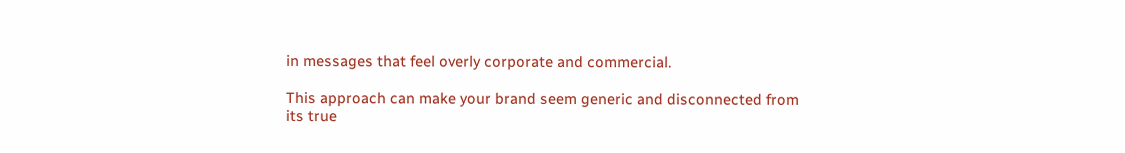in messages that feel overly corporate and commercial.

This approach can make your brand seem generic and disconnected from its true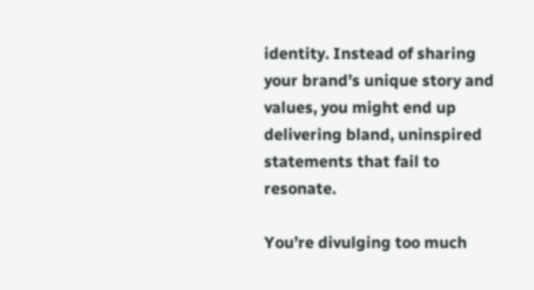identity. Instead of sharing your brand’s unique story and values, you might end up delivering bland, uninspired statements that fail to resonate.

You’re divulging too much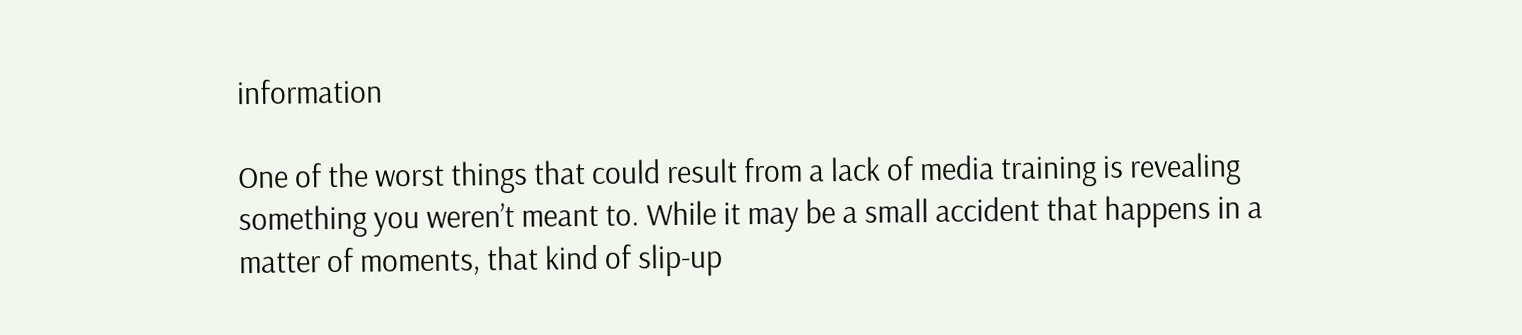information

One of the worst things that could result from a lack of media training is revealing something you weren’t meant to. While it may be a small accident that happens in a matter of moments, that kind of slip-up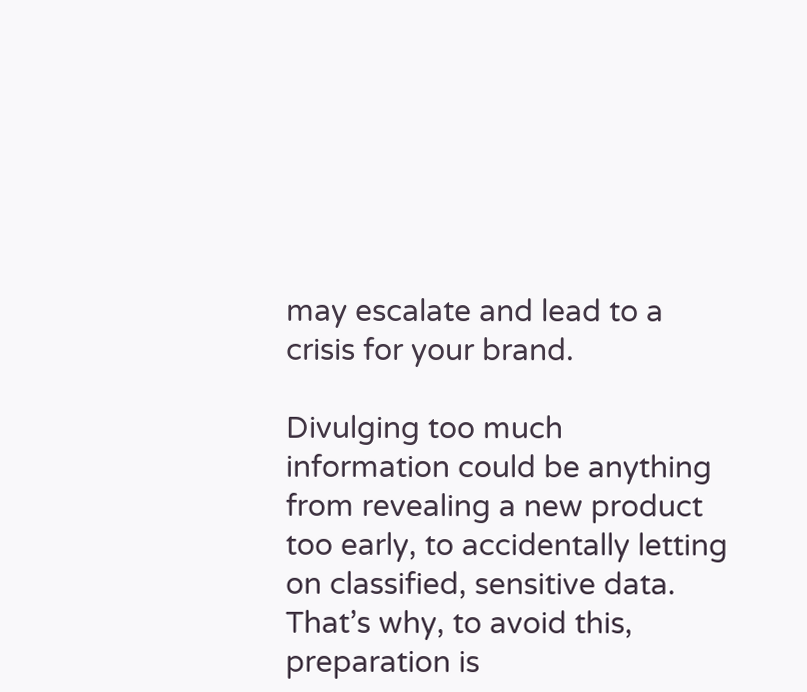may escalate and lead to a crisis for your brand.

Divulging too much information could be anything from revealing a new product too early, to accidentally letting on classified, sensitive data. That’s why, to avoid this, preparation is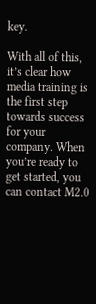key.

With all of this, it’s clear how media training is the first step towards success for your company. When you’re ready to get started, you can contact M2.0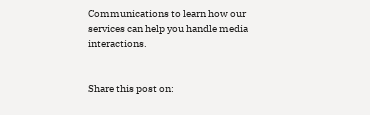Communications to learn how our services can help you handle media interactions.


Share this post on: